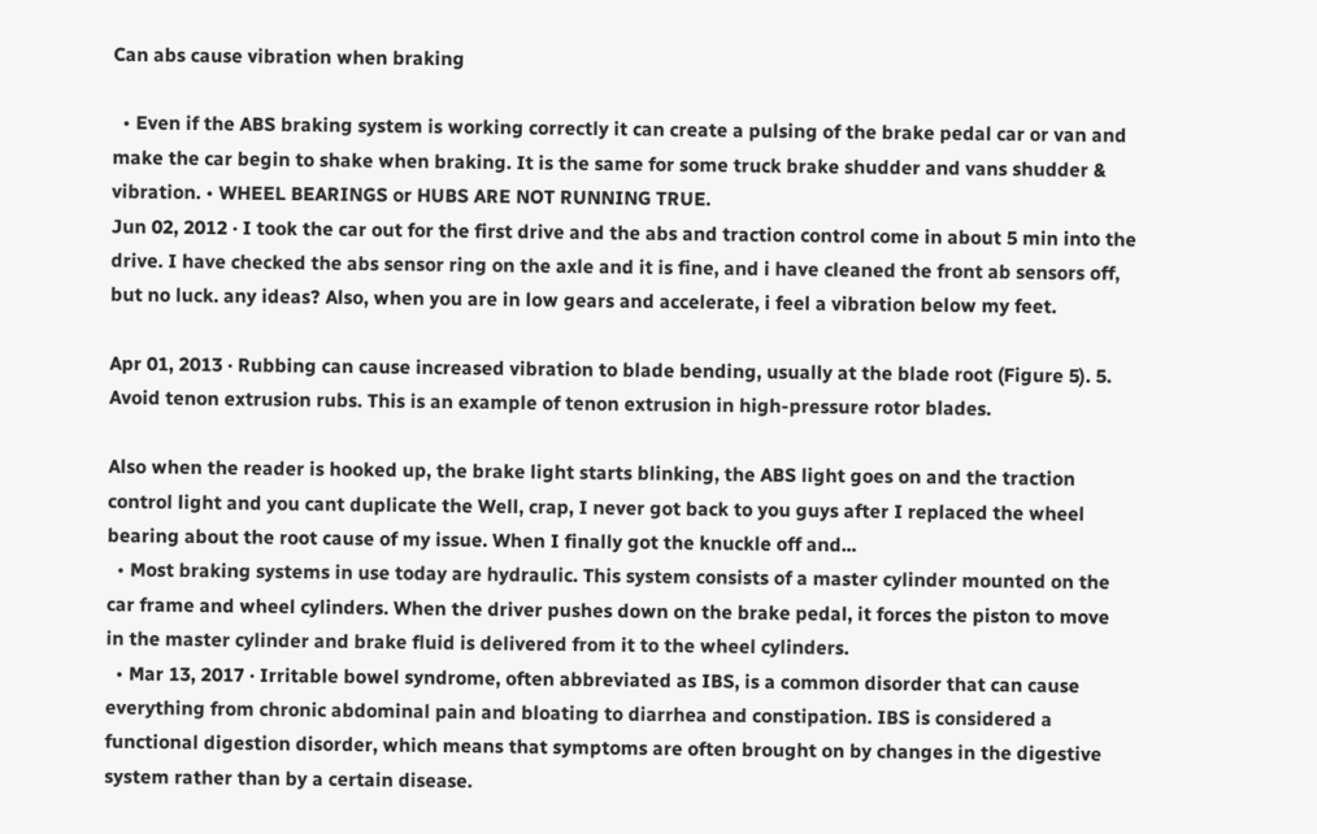Can abs cause vibration when braking

  • Even if the ABS braking system is working correctly it can create a pulsing of the brake pedal car or van and make the car begin to shake when braking. It is the same for some truck brake shudder and vans shudder & vibration. • WHEEL BEARINGS or HUBS ARE NOT RUNNING TRUE.
Jun 02, 2012 · I took the car out for the first drive and the abs and traction control come in about 5 min into the drive. I have checked the abs sensor ring on the axle and it is fine, and i have cleaned the front ab sensors off, but no luck. any ideas? Also, when you are in low gears and accelerate, i feel a vibration below my feet.

Apr 01, 2013 · Rubbing can cause increased vibration to blade bending, usually at the blade root (Figure 5). 5. Avoid tenon extrusion rubs. This is an example of tenon extrusion in high-pressure rotor blades.

Also when the reader is hooked up, the brake light starts blinking, the ABS light goes on and the traction control light and you cant duplicate the Well, crap, I never got back to you guys after I replaced the wheel bearing about the root cause of my issue. When I finally got the knuckle off and...
  • Most braking systems in use today are hydraulic. This system consists of a master cylinder mounted on the car frame and wheel cylinders. When the driver pushes down on the brake pedal, it forces the piston to move in the master cylinder and brake fluid is delivered from it to the wheel cylinders.
  • Mar 13, 2017 · Irritable bowel syndrome, often abbreviated as IBS, is a common disorder that can cause everything from chronic abdominal pain and bloating to diarrhea and constipation. IBS is considered a functional digestion disorder, which means that symptoms are often brought on by changes in the digestive system rather than by a certain disease.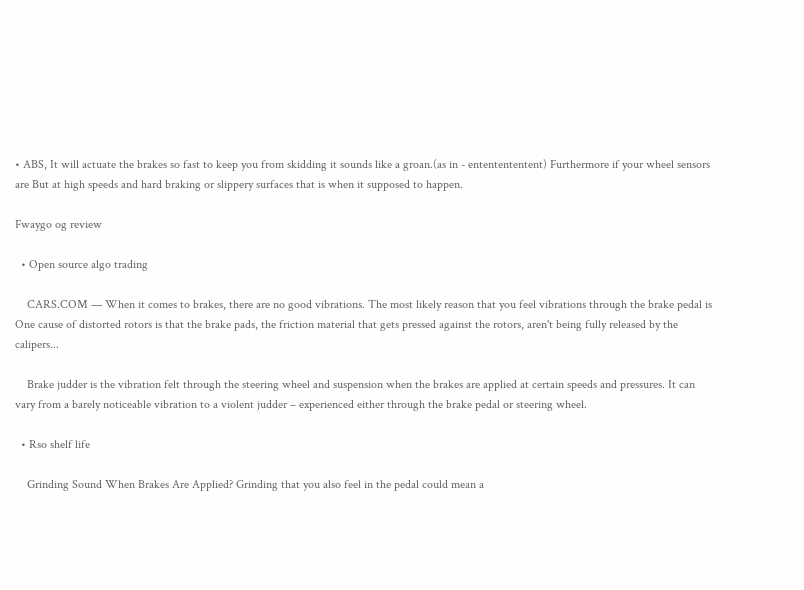• ABS, It will actuate the brakes so fast to keep you from skidding it sounds like a groan.(as in - ententententent) Furthermore if your wheel sensors are But at high speeds and hard braking or slippery surfaces that is when it supposed to happen.

Fwaygo og review

  • Open source algo trading

    CARS.COM — When it comes to brakes, there are no good vibrations. The most likely reason that you feel vibrations through the brake pedal is One cause of distorted rotors is that the brake pads, the friction material that gets pressed against the rotors, aren't being fully released by the calipers...

    Brake judder is the vibration felt through the steering wheel and suspension when the brakes are applied at certain speeds and pressures. It can vary from a barely noticeable vibration to a violent judder – experienced either through the brake pedal or steering wheel.

  • Rso shelf life

    Grinding Sound When Brakes Are Applied? Grinding that you also feel in the pedal could mean a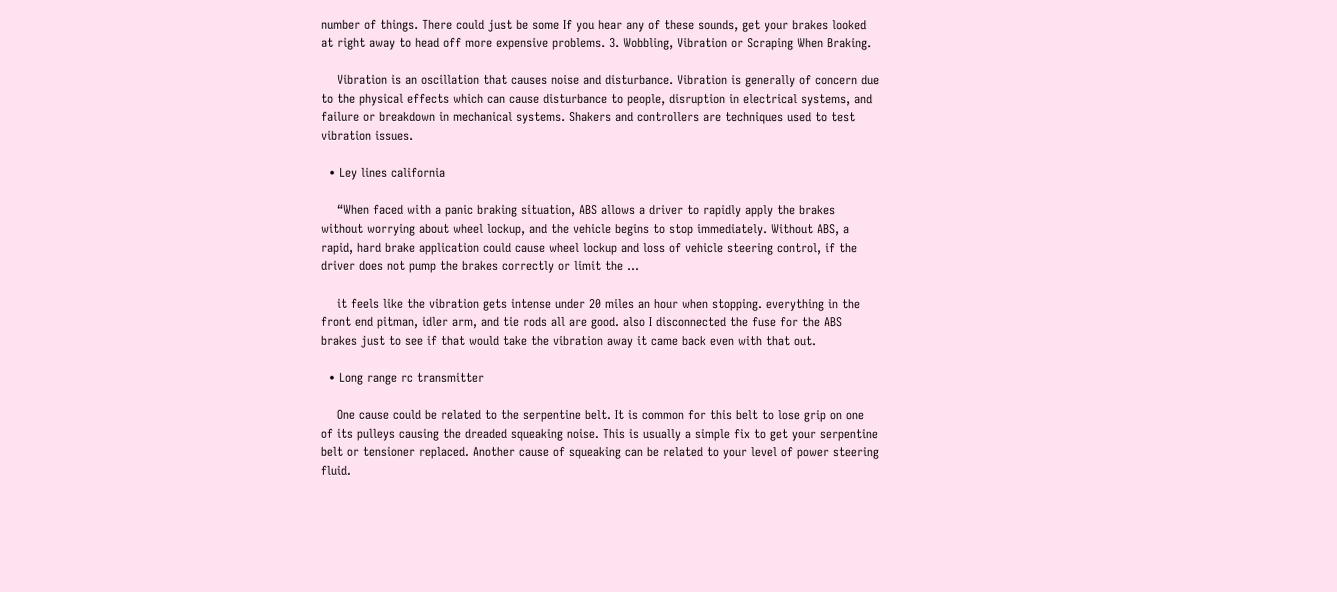number of things. There could just be some If you hear any of these sounds, get your brakes looked at right away to head off more expensive problems. 3. Wobbling, Vibration or Scraping When Braking.

    Vibration is an oscillation that causes noise and disturbance. Vibration is generally of concern due to the physical effects which can cause disturbance to people, disruption in electrical systems, and failure or breakdown in mechanical systems. Shakers and controllers are techniques used to test vibration issues.

  • Ley lines california

    “When faced with a panic braking situation, ABS allows a driver to rapidly apply the brakes without worrying about wheel lockup, and the vehicle begins to stop immediately. Without ABS, a rapid, hard brake application could cause wheel lockup and loss of vehicle steering control, if the driver does not pump the brakes correctly or limit the ...

    it feels like the vibration gets intense under 20 miles an hour when stopping. everything in the front end pitman, idler arm, and tie rods all are good. also I disconnected the fuse for the ABS brakes just to see if that would take the vibration away it came back even with that out.

  • Long range rc transmitter

    One cause could be related to the serpentine belt. It is common for this belt to lose grip on one of its pulleys causing the dreaded squeaking noise. This is usually a simple fix to get your serpentine belt or tensioner replaced. Another cause of squeaking can be related to your level of power steering fluid.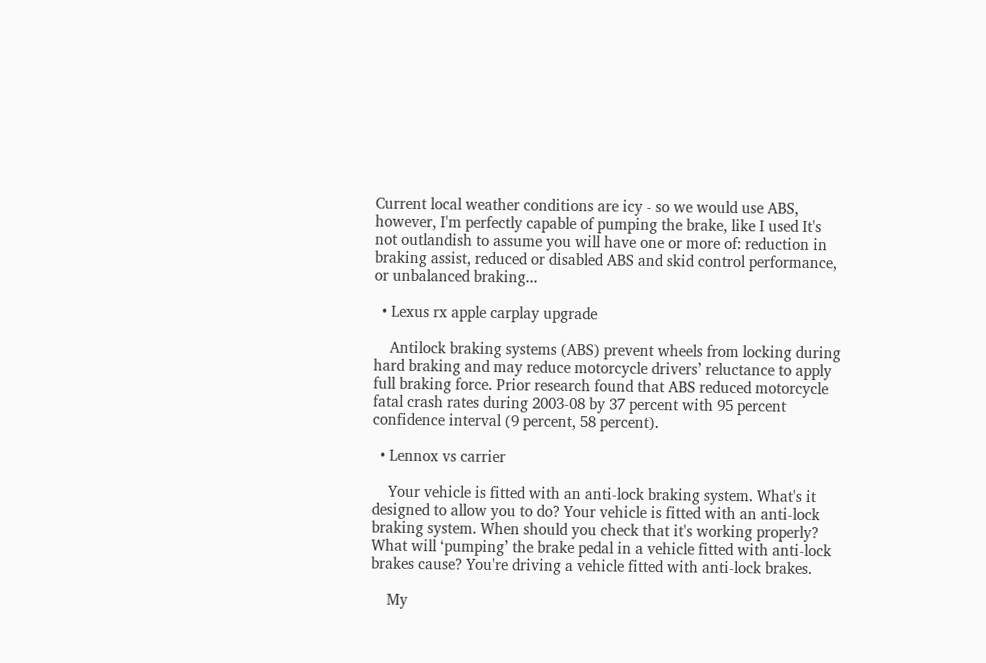Current local weather conditions are icy - so we would use ABS, however, I'm perfectly capable of pumping the brake, like I used It's not outlandish to assume you will have one or more of: reduction in braking assist, reduced or disabled ABS and skid control performance, or unbalanced braking...

  • Lexus rx apple carplay upgrade

    Antilock braking systems (ABS) prevent wheels from locking during hard braking and may reduce motorcycle drivers’ reluctance to apply full braking force. Prior research found that ABS reduced motorcycle fatal crash rates during 2003-08 by 37 percent with 95 percent confidence interval (9 percent, 58 percent).

  • Lennox vs carrier

    Your vehicle is fitted with an anti-lock braking system. What's it designed to allow you to do? Your vehicle is fitted with an anti-lock braking system. When should you check that it's working properly? What will ‘pumping’ the brake pedal in a vehicle fitted with anti-lock brakes cause? You're driving a vehicle fitted with anti-lock brakes.

    My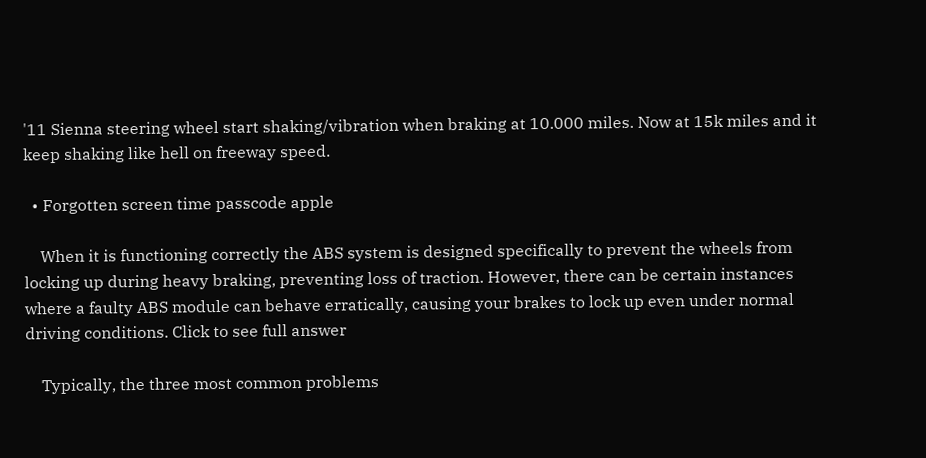'11 Sienna steering wheel start shaking/vibration when braking at 10.000 miles. Now at 15k miles and it keep shaking like hell on freeway speed.

  • Forgotten screen time passcode apple

    When it is functioning correctly the ABS system is designed specifically to prevent the wheels from locking up during heavy braking, preventing loss of traction. However, there can be certain instances where a faulty ABS module can behave erratically, causing your brakes to lock up even under normal driving conditions. Click to see full answer

    Typically, the three most common problems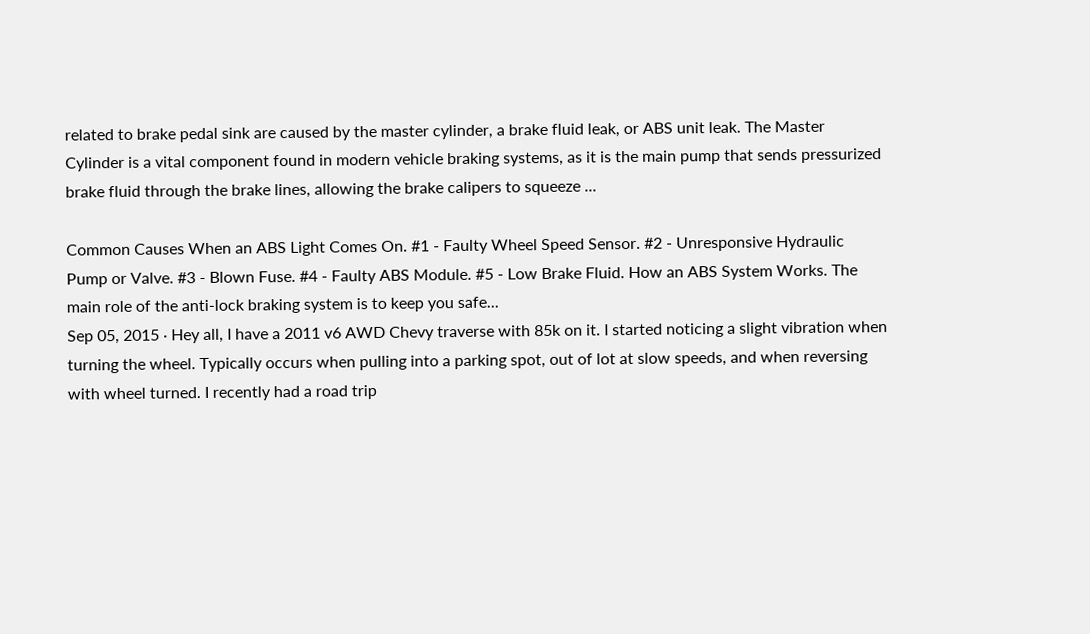related to brake pedal sink are caused by the master cylinder, a brake fluid leak, or ABS unit leak. The Master Cylinder is a vital component found in modern vehicle braking systems, as it is the main pump that sends pressurized brake fluid through the brake lines, allowing the brake calipers to squeeze ...

Common Causes When an ABS Light Comes On. #1 - Faulty Wheel Speed Sensor. #2 - Unresponsive Hydraulic Pump or Valve. #3 - Blown Fuse. #4 - Faulty ABS Module. #5 - Low Brake Fluid. How an ABS System Works. The main role of the anti-lock braking system is to keep you safe...
Sep 05, 2015 · Hey all, I have a 2011 v6 AWD Chevy traverse with 85k on it. I started noticing a slight vibration when turning the wheel. Typically occurs when pulling into a parking spot, out of lot at slow speeds, and when reversing with wheel turned. I recently had a road trip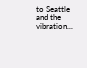to Seattle and the vibration...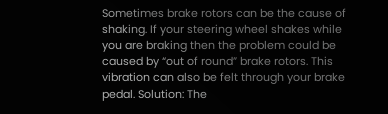Sometimes brake rotors can be the cause of shaking. If your steering wheel shakes while you are braking then the problem could be caused by “out of round” brake rotors. This vibration can also be felt through your brake pedal. Solution: The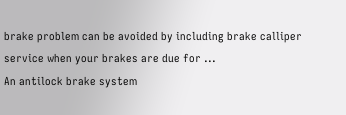brake problem can be avoided by including brake calliper service when your brakes are due for ...
An antilock brake system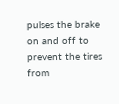pulses the brake on and off to prevent the tires from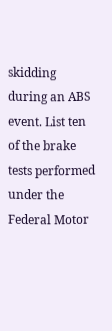skidding during an ABS event. List ten of the brake tests performed under the Federal Motor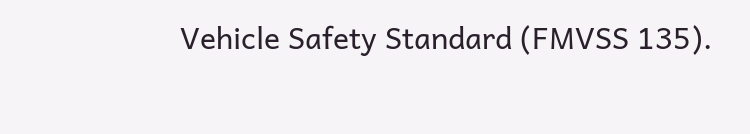Vehicle Safety Standard (FMVSS 135).